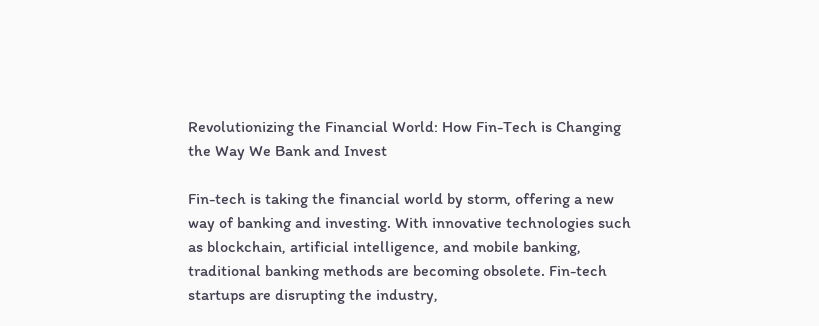Revolutionizing the Financial World: How Fin-Tech is Changing the Way We Bank and Invest

Fin-tech is taking the financial world by storm, offering a new way of banking and investing. With innovative technologies such as blockchain, artificial intelligence, and mobile banking, traditional banking methods are becoming obsolete. Fin-tech startups are disrupting the industry,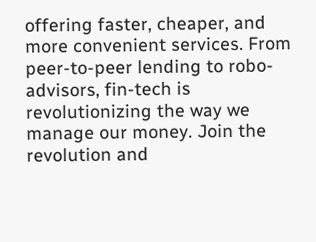offering faster, cheaper, and more convenient services. From peer-to-peer lending to robo-advisors, fin-tech is revolutionizing the way we manage our money. Join the revolution and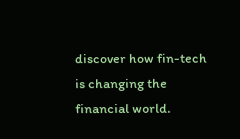discover how fin-tech is changing the financial world.